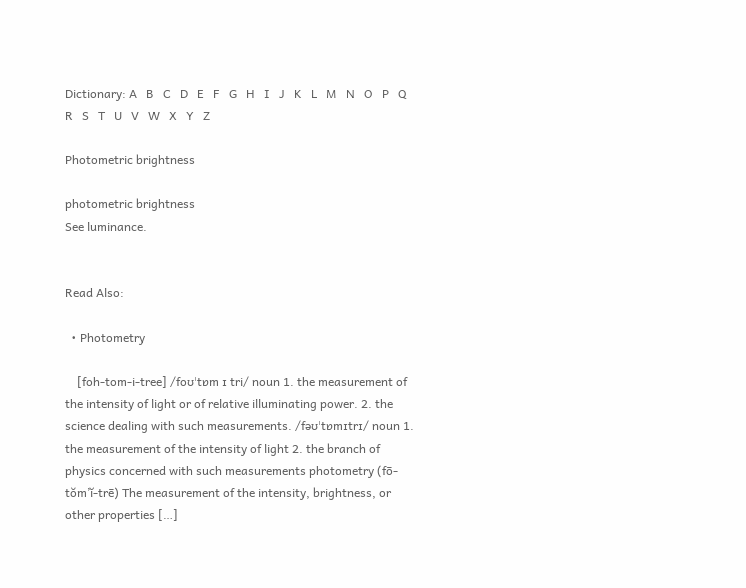Dictionary: A   B   C   D   E   F   G   H   I   J   K   L   M   N   O   P   Q   R   S   T   U   V   W   X   Y   Z

Photometric brightness

photometric brightness
See luminance.


Read Also:

  • Photometry

    [foh-tom-i-tree] /foʊˈtɒm ɪ tri/ noun 1. the measurement of the intensity of light or of relative illuminating power. 2. the science dealing with such measurements. /fəʊˈtɒmɪtrɪ/ noun 1. the measurement of the intensity of light 2. the branch of physics concerned with such measurements photometry (fō-tŏm’ĭ-trē) The measurement of the intensity, brightness, or other properties […]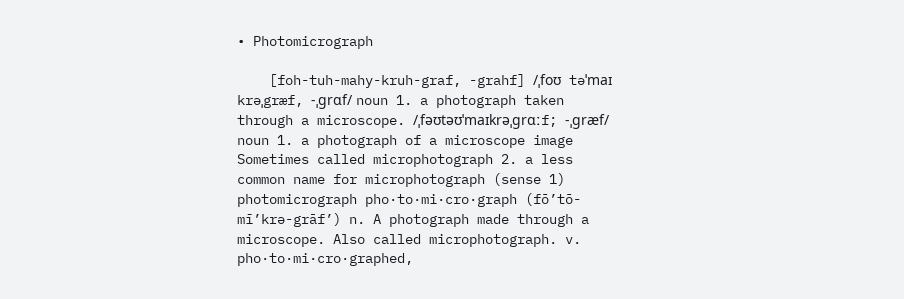• Photomicrograph

    [foh-tuh-mahy-kruh-graf, -grahf] /ˌfoʊ təˈmaɪ krəˌgræf, -ˌgrɑf/ noun 1. a photograph taken through a microscope. /ˌfəʊtəʊˈmaɪkrəˌɡrɑːf; -ˌɡræf/ noun 1. a photograph of a microscope image Sometimes called microphotograph 2. a less common name for microphotograph (sense 1) photomicrograph pho·to·mi·cro·graph (fō’tō-mī’krə-grāf’) n. A photograph made through a microscope. Also called microphotograph. v. pho·to·mi·cro·graphed,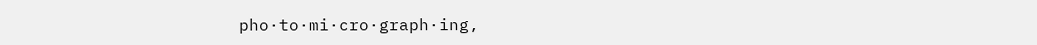pho·to·mi·cro·graph·ing,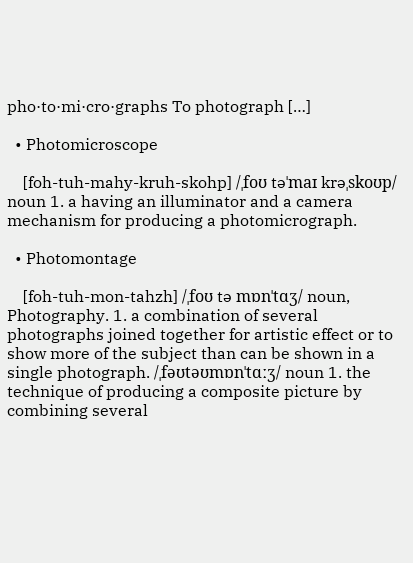pho·to·mi·cro·graphs To photograph […]

  • Photomicroscope

    [foh-tuh-mahy-kruh-skohp] /ˌfoʊ təˈmaɪ krəˌskoʊp/ noun 1. a having an illuminator and a camera mechanism for producing a photomicrograph.

  • Photomontage

    [foh-tuh-mon-tahzh] /ˌfoʊ tə mɒnˈtɑʒ/ noun, Photography. 1. a combination of several photographs joined together for artistic effect or to show more of the subject than can be shown in a single photograph. /ˌfəʊtəʊmɒnˈtɑːʒ/ noun 1. the technique of producing a composite picture by combining several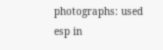photographs: used esp in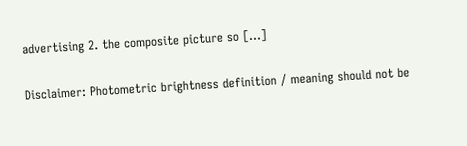advertising 2. the composite picture so […]

Disclaimer: Photometric brightness definition / meaning should not be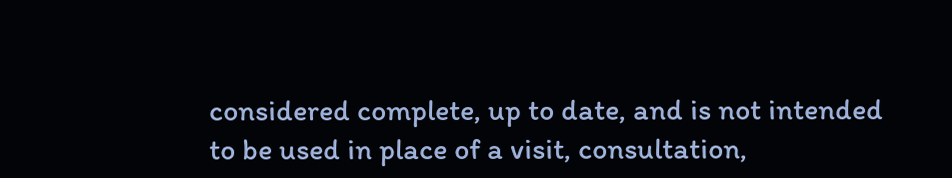considered complete, up to date, and is not intended to be used in place of a visit, consultation,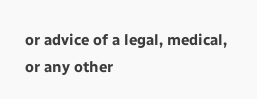or advice of a legal, medical, or any other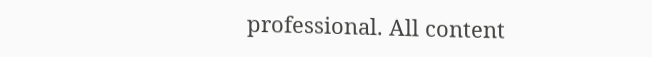professional. All content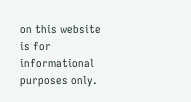on this website is for informational purposes only.